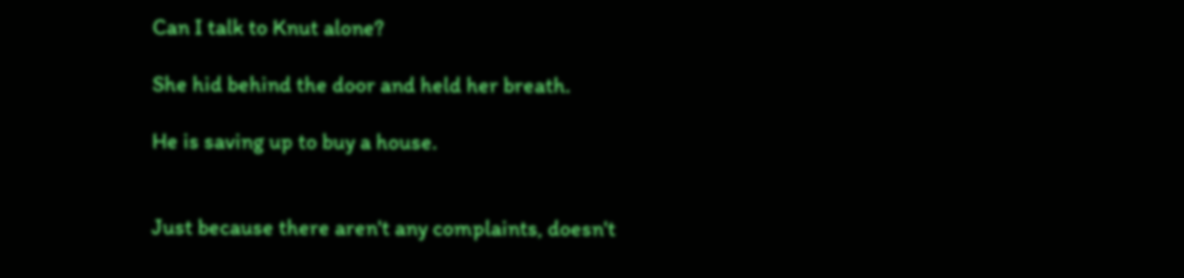Can I talk to Knut alone?

She hid behind the door and held her breath.

He is saving up to buy a house.


Just because there aren't any complaints, doesn't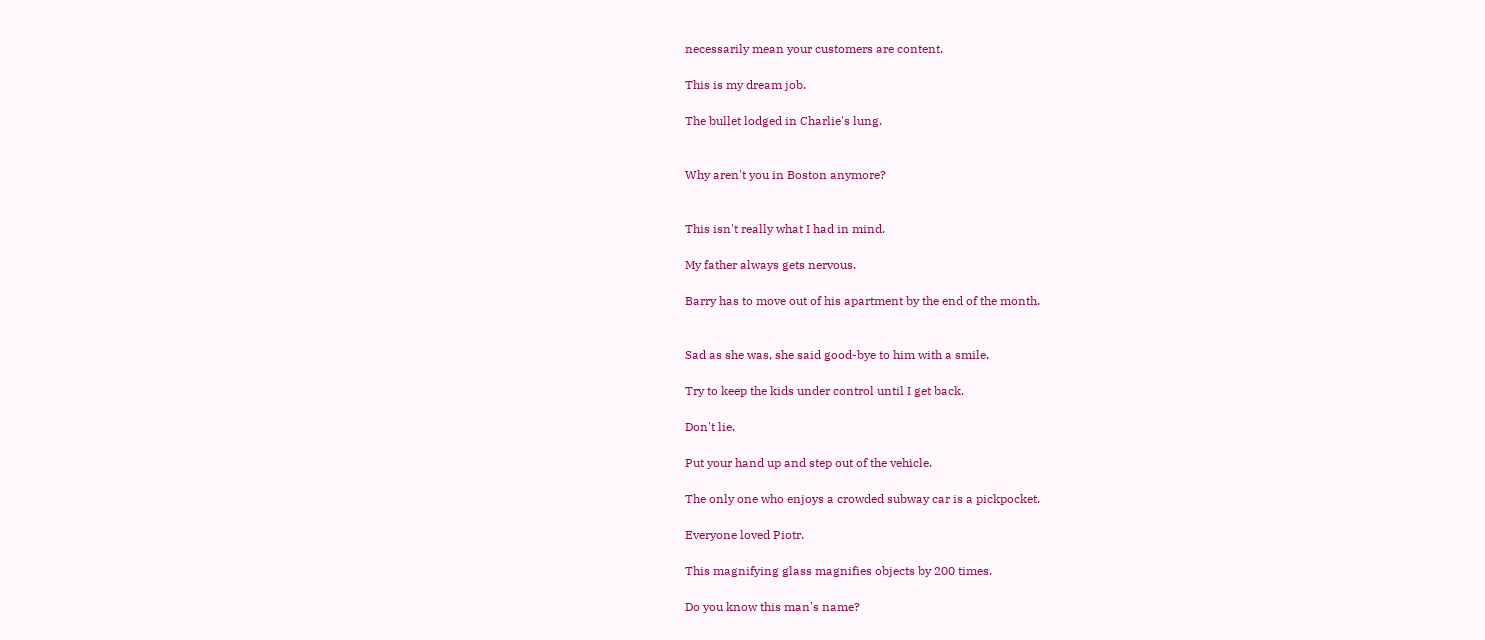necessarily mean your customers are content.

This is my dream job.

The bullet lodged in Charlie's lung.


Why aren't you in Boston anymore?


This isn't really what I had in mind.

My father always gets nervous.

Barry has to move out of his apartment by the end of the month.


Sad as she was, she said good-bye to him with a smile.

Try to keep the kids under control until I get back.

Don't lie.

Put your hand up and step out of the vehicle.

The only one who enjoys a crowded subway car is a pickpocket.

Everyone loved Piotr.

This magnifying glass magnifies objects by 200 times.

Do you know this man's name?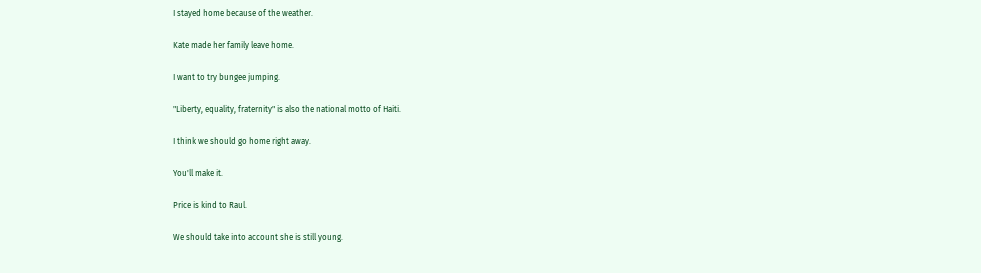I stayed home because of the weather.

Kate made her family leave home.

I want to try bungee jumping.

"Liberty, equality, fraternity" is also the national motto of Haiti.

I think we should go home right away.

You'll make it.

Price is kind to Raul.

We should take into account she is still young.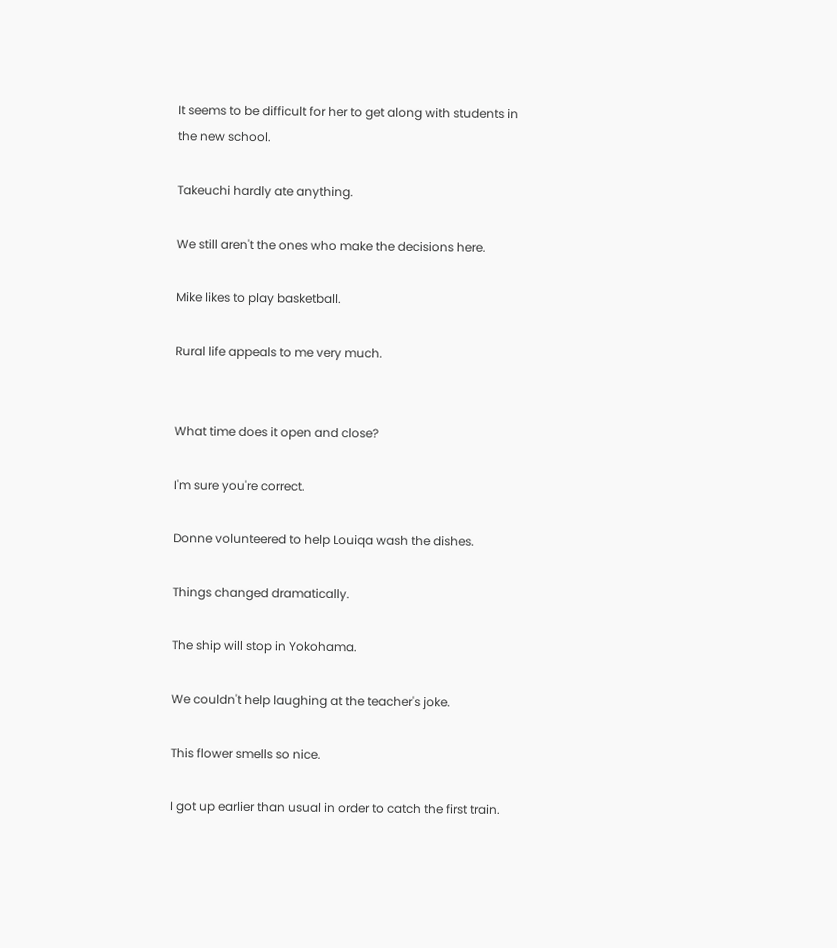It seems to be difficult for her to get along with students in the new school.

Takeuchi hardly ate anything.

We still aren't the ones who make the decisions here.

Mike likes to play basketball.

Rural life appeals to me very much.


What time does it open and close?

I'm sure you're correct.

Donne volunteered to help Louiqa wash the dishes.

Things changed dramatically.

The ship will stop in Yokohama.

We couldn't help laughing at the teacher's joke.

This flower smells so nice.

I got up earlier than usual in order to catch the first train.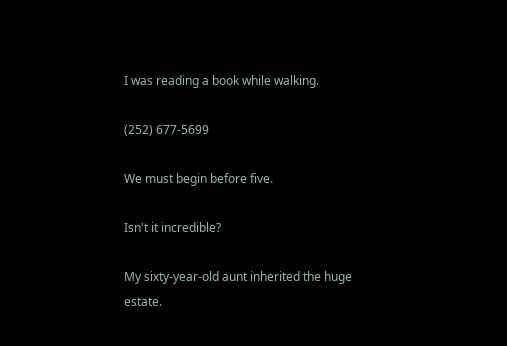I was reading a book while walking.

(252) 677-5699

We must begin before five.

Isn't it incredible?

My sixty-year-old aunt inherited the huge estate.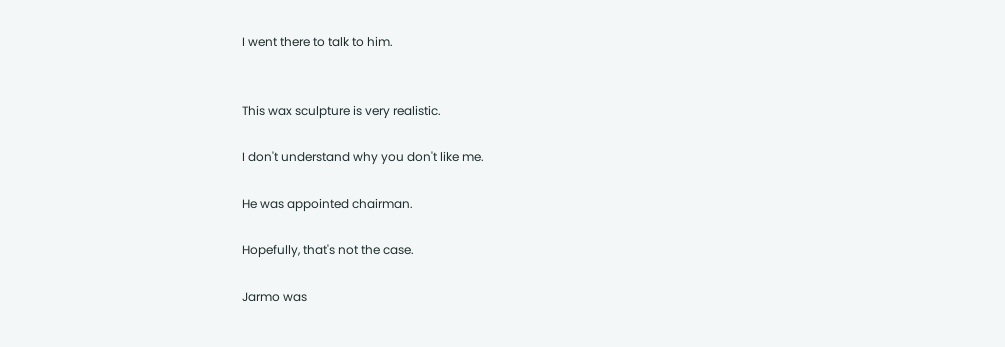I went there to talk to him.


This wax sculpture is very realistic.

I don't understand why you don't like me.

He was appointed chairman.

Hopefully, that's not the case.

Jarmo was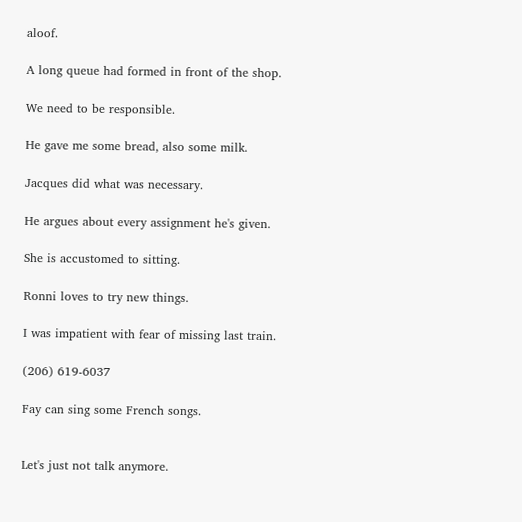aloof.

A long queue had formed in front of the shop.

We need to be responsible.

He gave me some bread, also some milk.

Jacques did what was necessary.

He argues about every assignment he's given.

She is accustomed to sitting.

Ronni loves to try new things.

I was impatient with fear of missing last train.

(206) 619-6037

Fay can sing some French songs.


Let's just not talk anymore.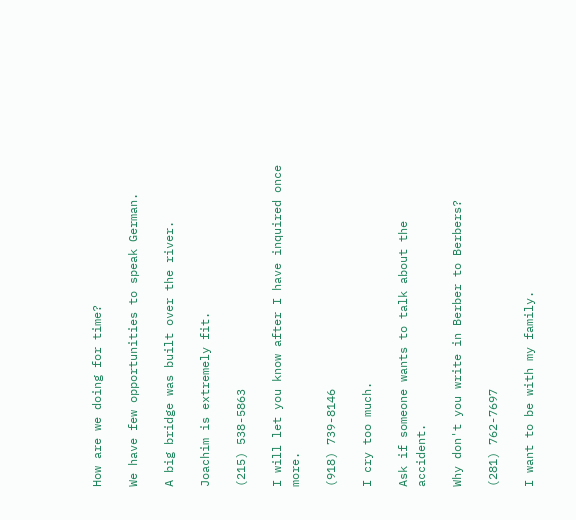How are we doing for time?

We have few opportunities to speak German.

A big bridge was built over the river.

Joachim is extremely fit.

(215) 538-5863

I will let you know after I have inquired once more.

(918) 739-8146

I cry too much.

Ask if someone wants to talk about the accident.

Why don't you write in Berber to Berbers?

(281) 762-7697

I want to be with my family.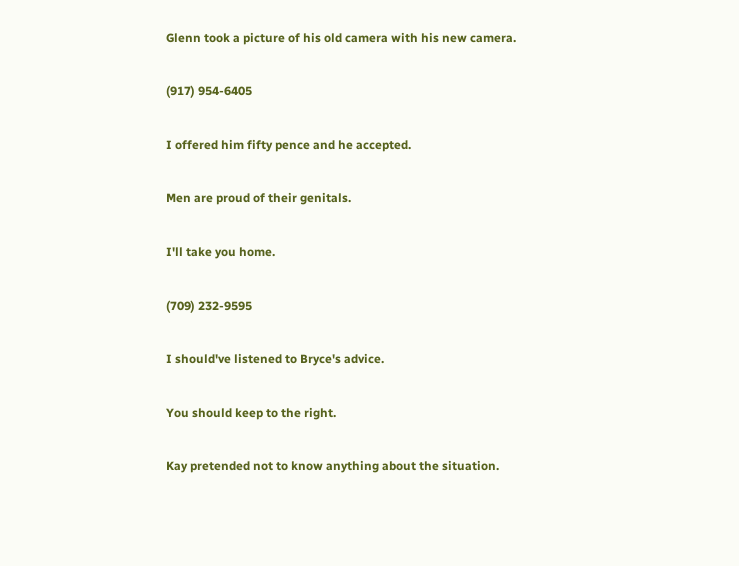Glenn took a picture of his old camera with his new camera.

(917) 954-6405

I offered him fifty pence and he accepted.

Men are proud of their genitals.

I'll take you home.

(709) 232-9595

I should've listened to Bryce's advice.

You should keep to the right.

Kay pretended not to know anything about the situation.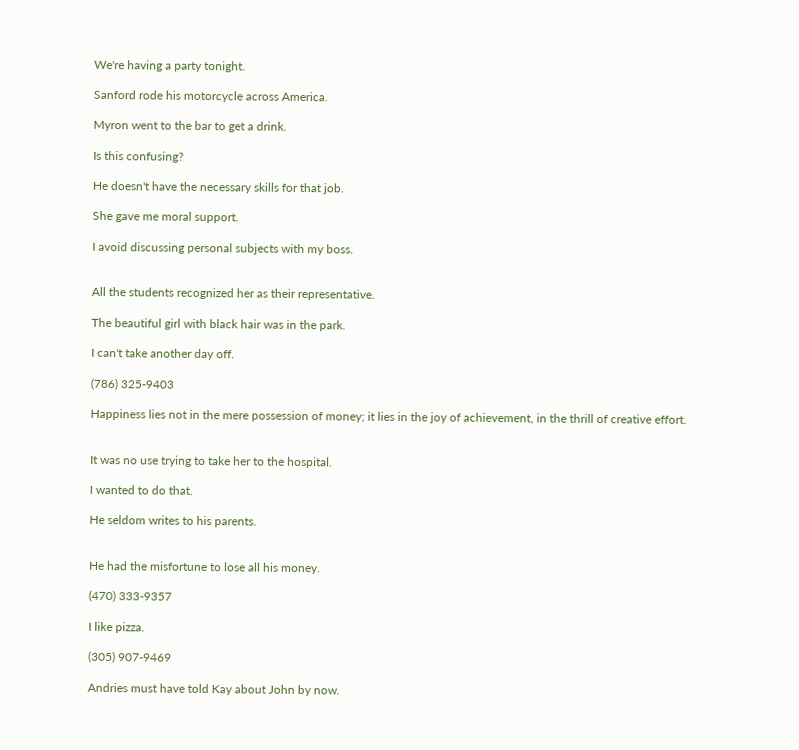We're having a party tonight.

Sanford rode his motorcycle across America.

Myron went to the bar to get a drink.

Is this confusing?

He doesn't have the necessary skills for that job.

She gave me moral support.

I avoid discussing personal subjects with my boss.


All the students recognized her as their representative.

The beautiful girl with black hair was in the park.

I can't take another day off.

(786) 325-9403

Happiness lies not in the mere possession of money; it lies in the joy of achievement, in the thrill of creative effort.


It was no use trying to take her to the hospital.

I wanted to do that.

He seldom writes to his parents.


He had the misfortune to lose all his money.

(470) 333-9357

I like pizza.

(305) 907-9469

Andries must have told Kay about John by now.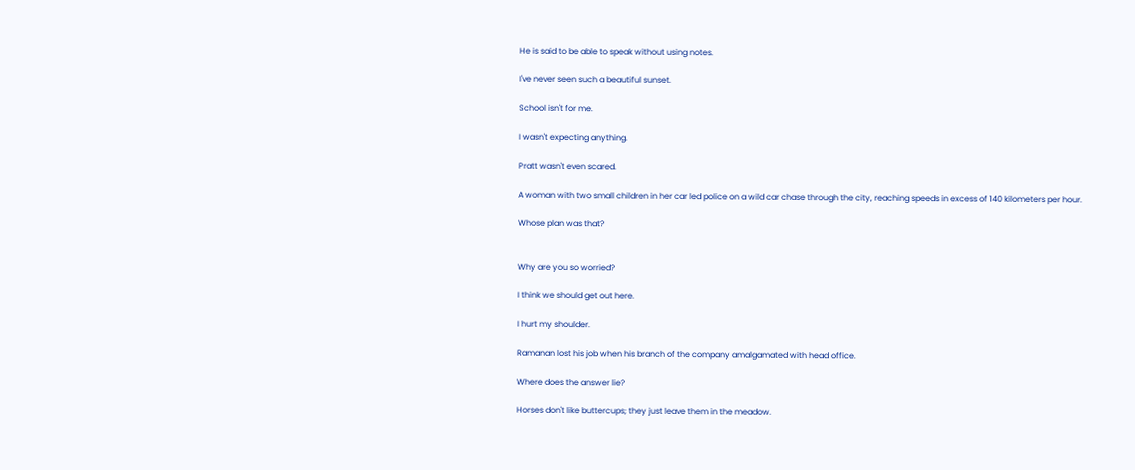He is said to be able to speak without using notes.

I've never seen such a beautiful sunset.

School isn't for me.

I wasn't expecting anything.

Pratt wasn't even scared.

A woman with two small children in her car led police on a wild car chase through the city, reaching speeds in excess of 140 kilometers per hour.

Whose plan was that?


Why are you so worried?

I think we should get out here.

I hurt my shoulder.

Ramanan lost his job when his branch of the company amalgamated with head office.

Where does the answer lie?

Horses don't like buttercups; they just leave them in the meadow.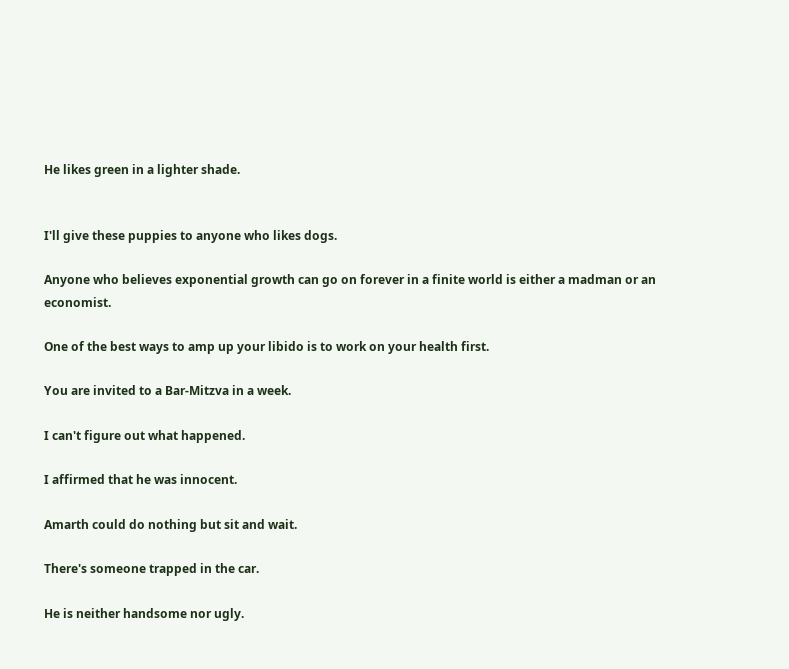He likes green in a lighter shade.


I'll give these puppies to anyone who likes dogs.

Anyone who believes exponential growth can go on forever in a finite world is either a madman or an economist.

One of the best ways to amp up your libido is to work on your health first.

You are invited to a Bar-Mitzva in a week.

I can't figure out what happened.

I affirmed that he was innocent.

Amarth could do nothing but sit and wait.

There's someone trapped in the car.

He is neither handsome nor ugly.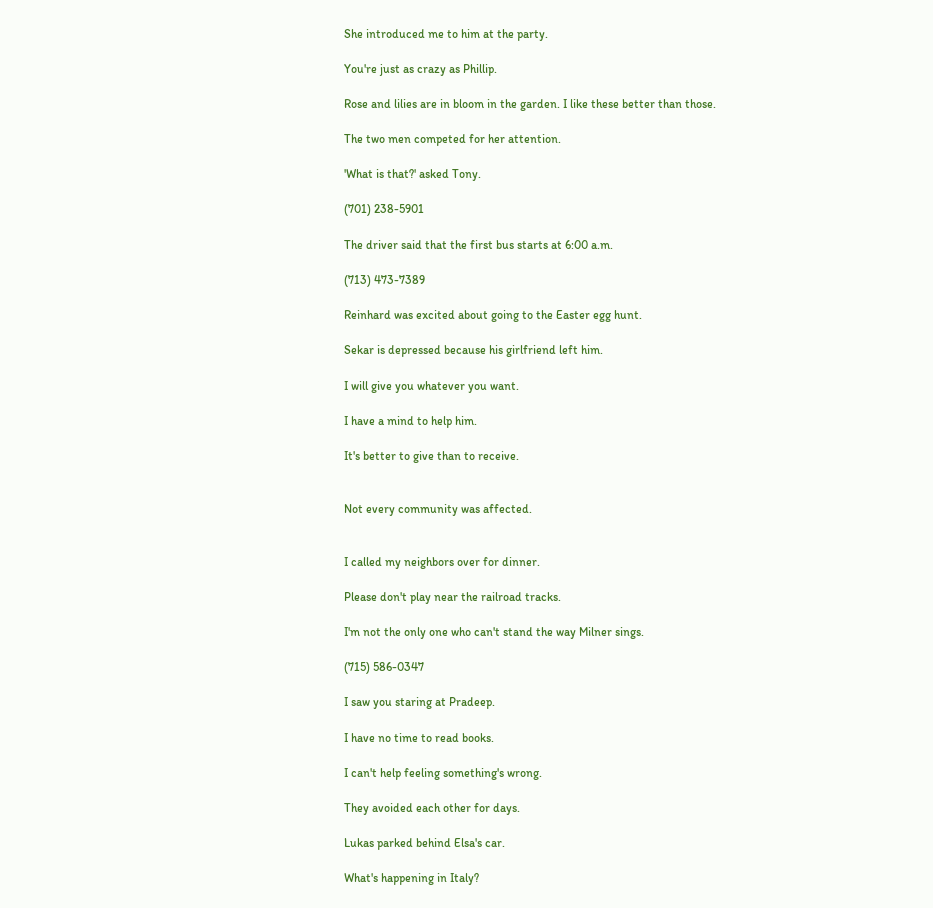She introduced me to him at the party.

You're just as crazy as Phillip.

Rose and lilies are in bloom in the garden. I like these better than those.

The two men competed for her attention.

'What is that?' asked Tony.

(701) 238-5901

The driver said that the first bus starts at 6:00 a.m.

(713) 473-7389

Reinhard was excited about going to the Easter egg hunt.

Sekar is depressed because his girlfriend left him.

I will give you whatever you want.

I have a mind to help him.

It's better to give than to receive.


Not every community was affected.


I called my neighbors over for dinner.

Please don't play near the railroad tracks.

I'm not the only one who can't stand the way Milner sings.

(715) 586-0347

I saw you staring at Pradeep.

I have no time to read books.

I can't help feeling something's wrong.

They avoided each other for days.

Lukas parked behind Elsa's car.

What's happening in Italy?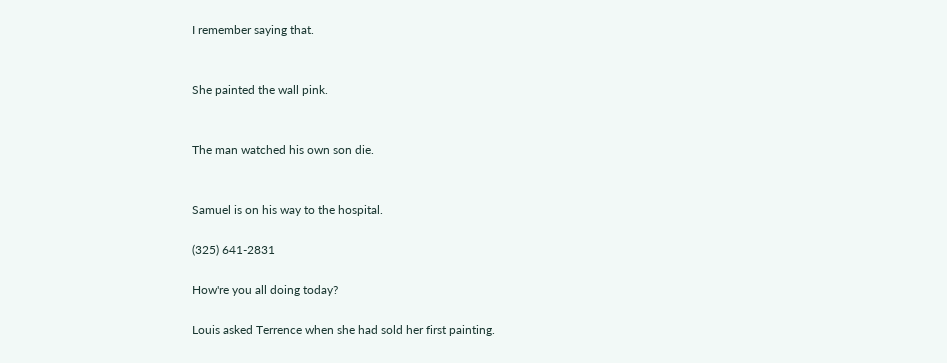I remember saying that.


She painted the wall pink.


The man watched his own son die.


Samuel is on his way to the hospital.

(325) 641-2831

How're you all doing today?

Louis asked Terrence when she had sold her first painting.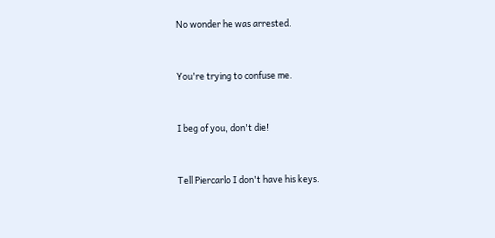No wonder he was arrested.


You're trying to confuse me.


I beg of you, don't die!


Tell Piercarlo I don't have his keys.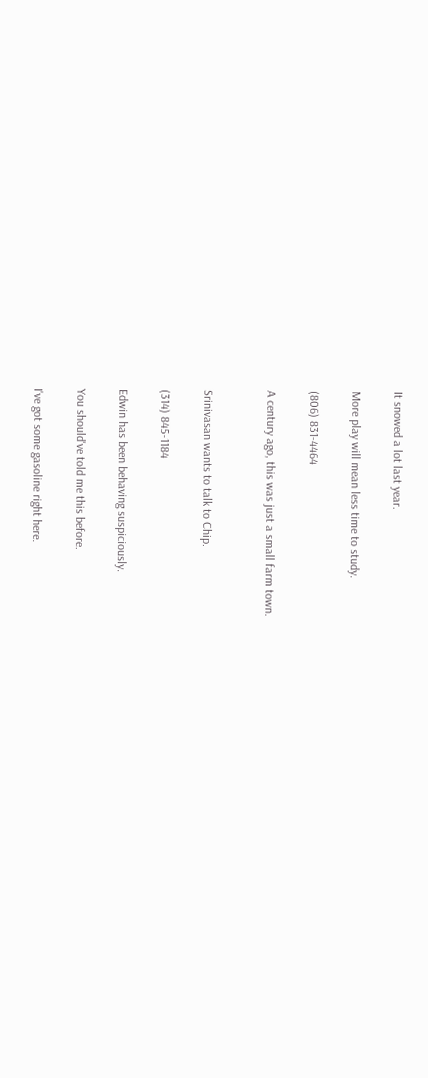It snowed a lot last year.

More play will mean less time to study.

(806) 831-4464

A century ago, this was just a small farm town.


Srinivasan wants to talk to Chip.

(314) 845-1184

Edwin has been behaving suspiciously.

You should've told me this before.

I've got some gasoline right here.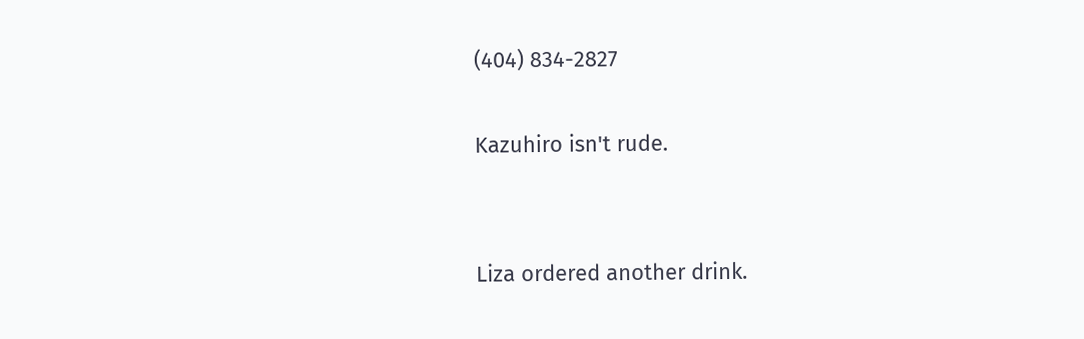(404) 834-2827

Kazuhiro isn't rude.


Liza ordered another drink.